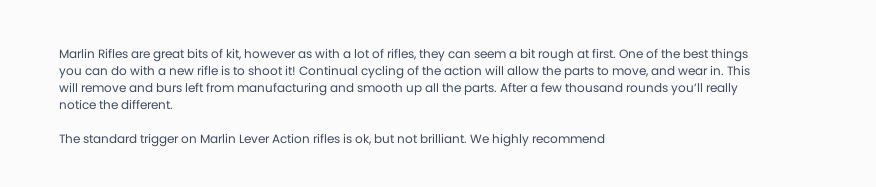Marlin Rifles are great bits of kit, however as with a lot of rifles, they can seem a bit rough at first. One of the best things you can do with a new rifle is to shoot it! Continual cycling of the action will allow the parts to move, and wear in. This will remove and burs left from manufacturing and smooth up all the parts. After a few thousand rounds you’ll really notice the different.

The standard trigger on Marlin Lever Action rifles is ok, but not brilliant. We highly recommend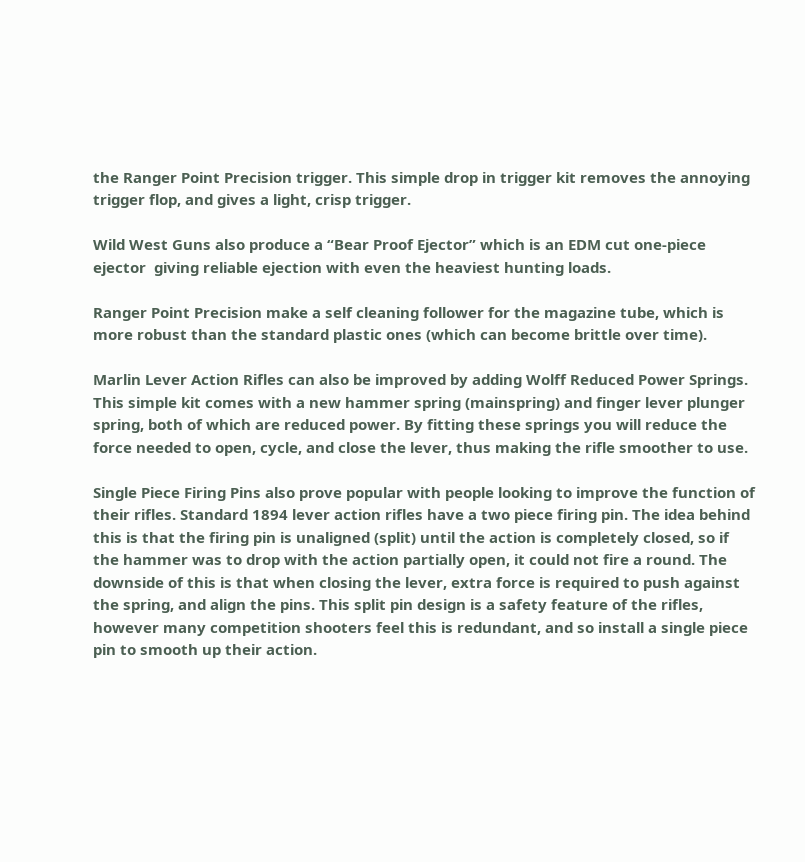the Ranger Point Precision trigger. This simple drop in trigger kit removes the annoying trigger flop, and gives a light, crisp trigger.

Wild West Guns also produce a “Bear Proof Ejector” which is an EDM cut one-piece ejector  giving reliable ejection with even the heaviest hunting loads.

Ranger Point Precision make a self cleaning follower for the magazine tube, which is more robust than the standard plastic ones (which can become brittle over time).

Marlin Lever Action Rifles can also be improved by adding Wolff Reduced Power Springs. This simple kit comes with a new hammer spring (mainspring) and finger lever plunger spring, both of which are reduced power. By fitting these springs you will reduce the force needed to open, cycle, and close the lever, thus making the rifle smoother to use.

Single Piece Firing Pins also prove popular with people looking to improve the function of their rifles. Standard 1894 lever action rifles have a two piece firing pin. The idea behind this is that the firing pin is unaligned (split) until the action is completely closed, so if the hammer was to drop with the action partially open, it could not fire a round. The downside of this is that when closing the lever, extra force is required to push against the spring, and align the pins. This split pin design is a safety feature of the rifles, however many competition shooters feel this is redundant, and so install a single piece pin to smooth up their action.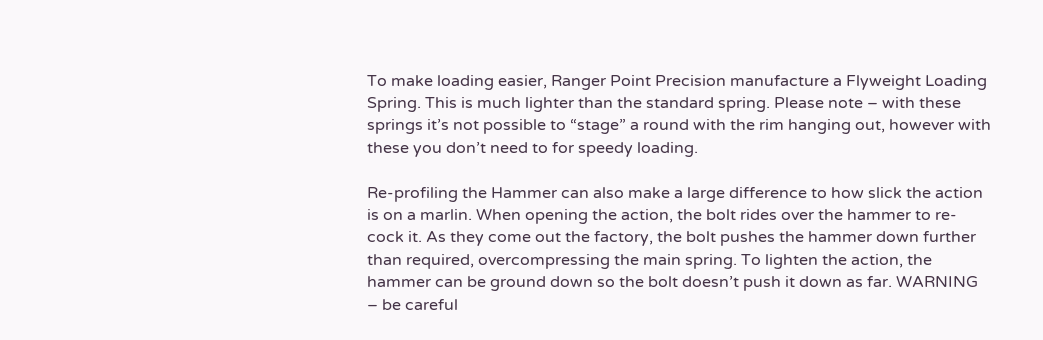To make loading easier, Ranger Point Precision manufacture a Flyweight Loading Spring. This is much lighter than the standard spring. Please note – with these springs it’s not possible to “stage” a round with the rim hanging out, however with these you don’t need to for speedy loading.

Re-profiling the Hammer can also make a large difference to how slick the action is on a marlin. When opening the action, the bolt rides over the hammer to re-cock it. As they come out the factory, the bolt pushes the hammer down further than required, overcompressing the main spring. To lighten the action, the hammer can be ground down so the bolt doesn’t push it down as far. WARNING – be careful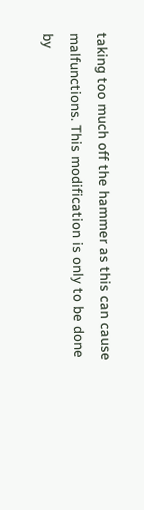taking too much off the hammer as this can cause malfunctions. This modification is only to be done by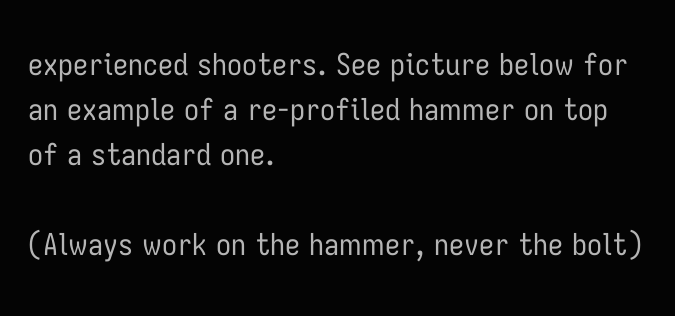experienced shooters. See picture below for an example of a re-profiled hammer on top of a standard one.

(Always work on the hammer, never the bolt)